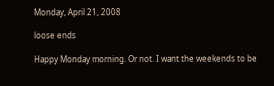Monday, April 21, 2008

loose ends

Happy Monday morning. Or not. I want the weekends to be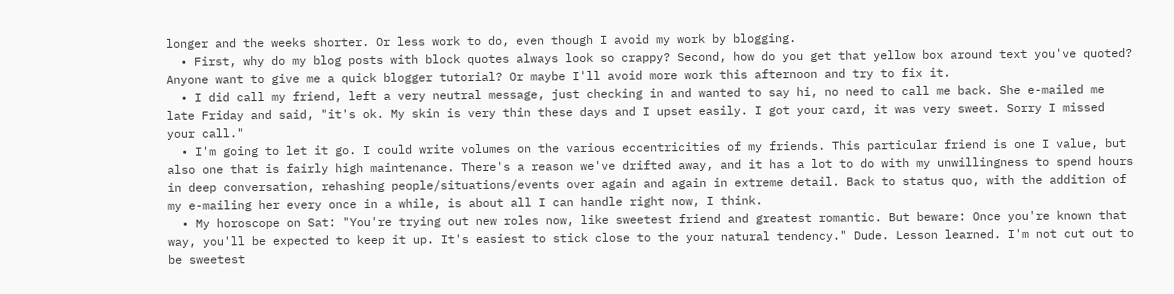longer and the weeks shorter. Or less work to do, even though I avoid my work by blogging.
  • First, why do my blog posts with block quotes always look so crappy? Second, how do you get that yellow box around text you've quoted? Anyone want to give me a quick blogger tutorial? Or maybe I'll avoid more work this afternoon and try to fix it.
  • I did call my friend, left a very neutral message, just checking in and wanted to say hi, no need to call me back. She e-mailed me late Friday and said, "it's ok. My skin is very thin these days and I upset easily. I got your card, it was very sweet. Sorry I missed your call."
  • I'm going to let it go. I could write volumes on the various eccentricities of my friends. This particular friend is one I value, but also one that is fairly high maintenance. There's a reason we've drifted away, and it has a lot to do with my unwillingness to spend hours in deep conversation, rehashing people/situations/events over again and again in extreme detail. Back to status quo, with the addition of my e-mailing her every once in a while, is about all I can handle right now, I think.
  • My horoscope on Sat: "You're trying out new roles now, like sweetest friend and greatest romantic. But beware: Once you're known that way, you'll be expected to keep it up. It's easiest to stick close to the your natural tendency." Dude. Lesson learned. I'm not cut out to be sweetest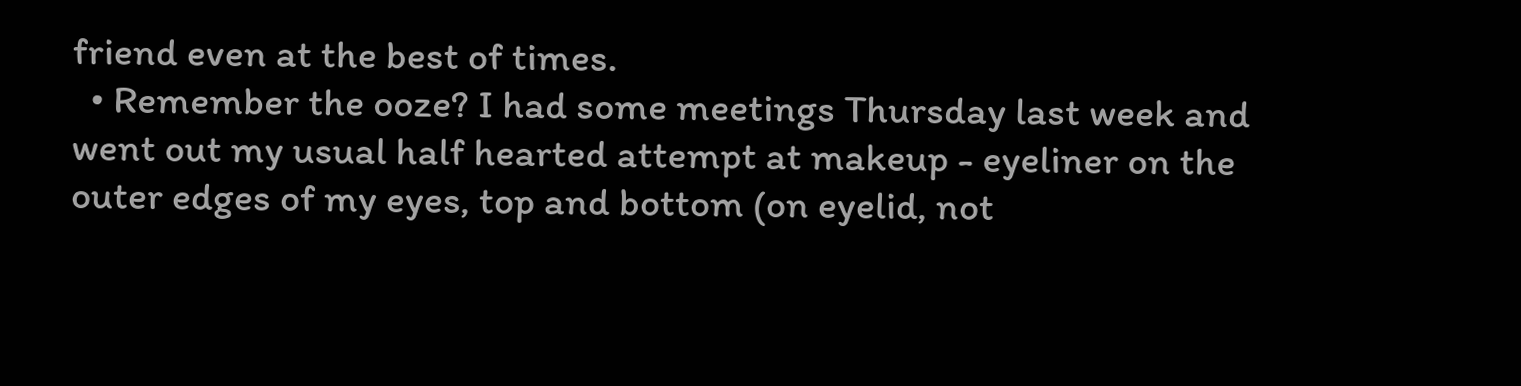friend even at the best of times.
  • Remember the ooze? I had some meetings Thursday last week and went out my usual half hearted attempt at makeup - eyeliner on the outer edges of my eyes, top and bottom (on eyelid, not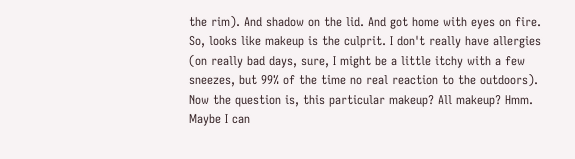the rim). And shadow on the lid. And got home with eyes on fire. So, looks like makeup is the culprit. I don't really have allergies (on really bad days, sure, I might be a little itchy with a few sneezes, but 99% of the time no real reaction to the outdoors). Now the question is, this particular makeup? All makeup? Hmm. Maybe I can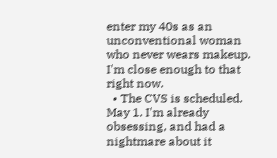enter my 40s as an unconventional woman who never wears makeup. I'm close enough to that right now.
  • The CVS is scheduled. May 1. I'm already obsessing, and had a nightmare about it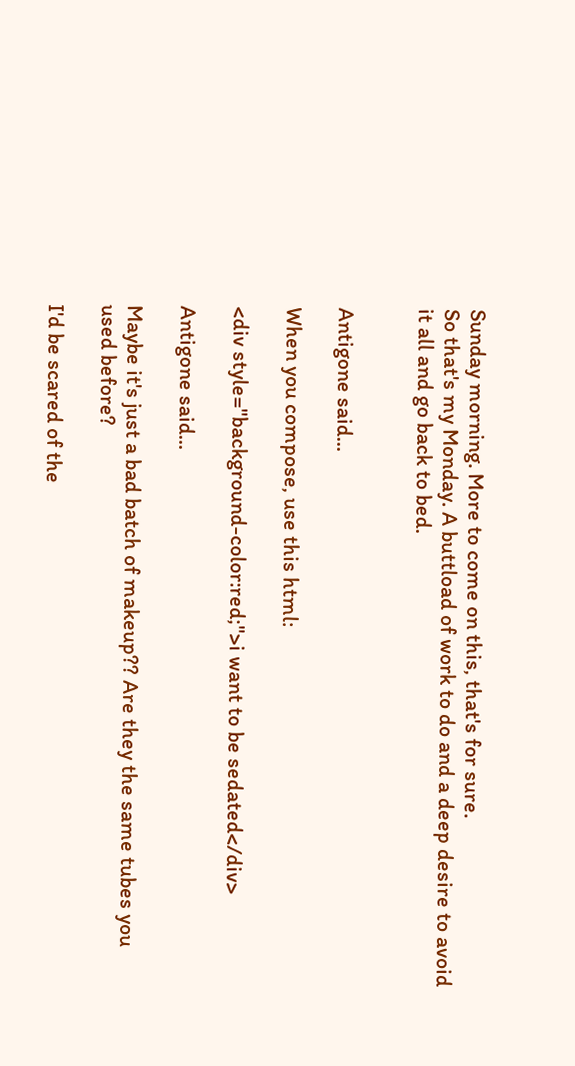Sunday morning. More to come on this, that's for sure.
So that's my Monday. A buttload of work to do and a deep desire to avoid it all and go back to bed.


Antigone said...

When you compose, use this html:

<div style="background-color:red;">i want to be sedated</div>

Antigone said...

Maybe it's just a bad batch of makeup?? Are they the same tubes you used before?

I'd be scared of the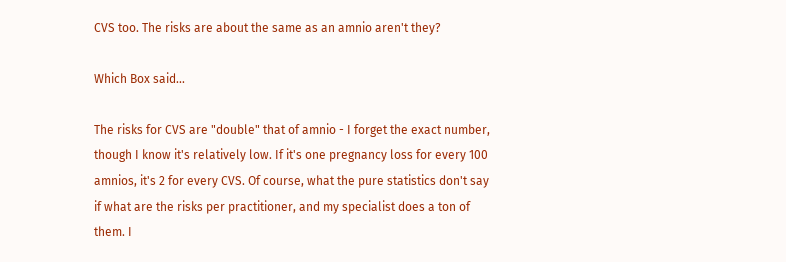CVS too. The risks are about the same as an amnio aren't they?

Which Box said...

The risks for CVS are "double" that of amnio - I forget the exact number, though I know it's relatively low. If it's one pregnancy loss for every 100 amnios, it's 2 for every CVS. Of course, what the pure statistics don't say if what are the risks per practitioner, and my specialist does a ton of them. I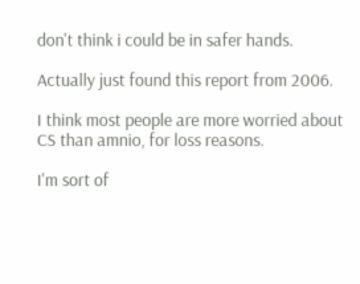don't think i could be in safer hands.

Actually just found this report from 2006.

I think most people are more worried about CS than amnio, for loss reasons.

I'm sort of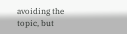avoiding the topic, but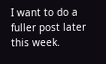I want to do a fuller post later this week.